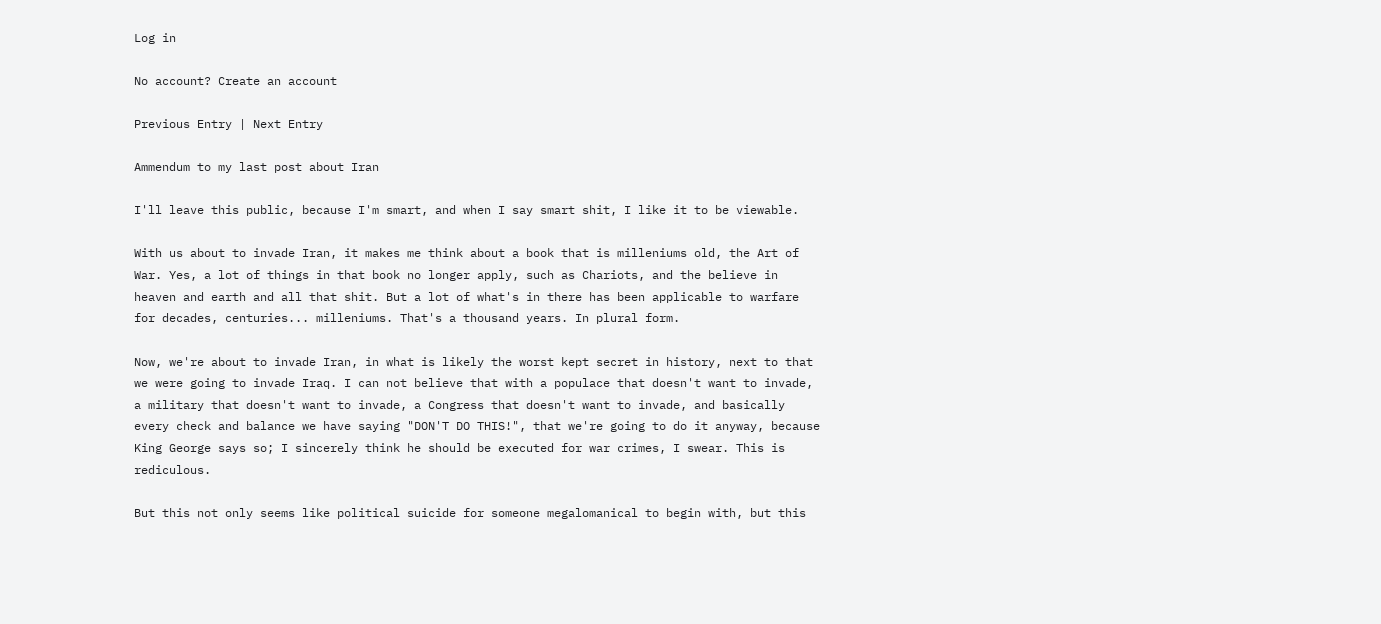Log in

No account? Create an account

Previous Entry | Next Entry

Ammendum to my last post about Iran

I'll leave this public, because I'm smart, and when I say smart shit, I like it to be viewable.

With us about to invade Iran, it makes me think about a book that is milleniums old, the Art of War. Yes, a lot of things in that book no longer apply, such as Chariots, and the believe in heaven and earth and all that shit. But a lot of what's in there has been applicable to warfare for decades, centuries... milleniums. That's a thousand years. In plural form.

Now, we're about to invade Iran, in what is likely the worst kept secret in history, next to that we were going to invade Iraq. I can not believe that with a populace that doesn't want to invade, a military that doesn't want to invade, a Congress that doesn't want to invade, and basically every check and balance we have saying "DON'T DO THIS!", that we're going to do it anyway, because King George says so; I sincerely think he should be executed for war crimes, I swear. This is rediculous.

But this not only seems like political suicide for someone megalomanical to begin with, but this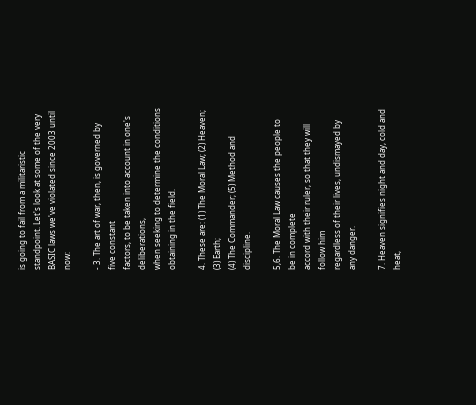is going to fail from a militaristic standpoint. Let's look at some of the very BASIC laws we've violated since 2003 until now:

- 3. The art of war, then, is governed by five constant
factors, to be taken into account in one's deliberations,
when seeking to determine the conditions obtaining in the field.

4. These are: (1) The Moral Law; (2) Heaven; (3) Earth;
(4) The Commander; (5) Method and discipline.

5,6. The Moral Law causes the people to be in complete
accord with their ruler, so that they will follow him
regardless of their lives, undismayed by any danger.

7. Heaven signifies night and day, cold and heat,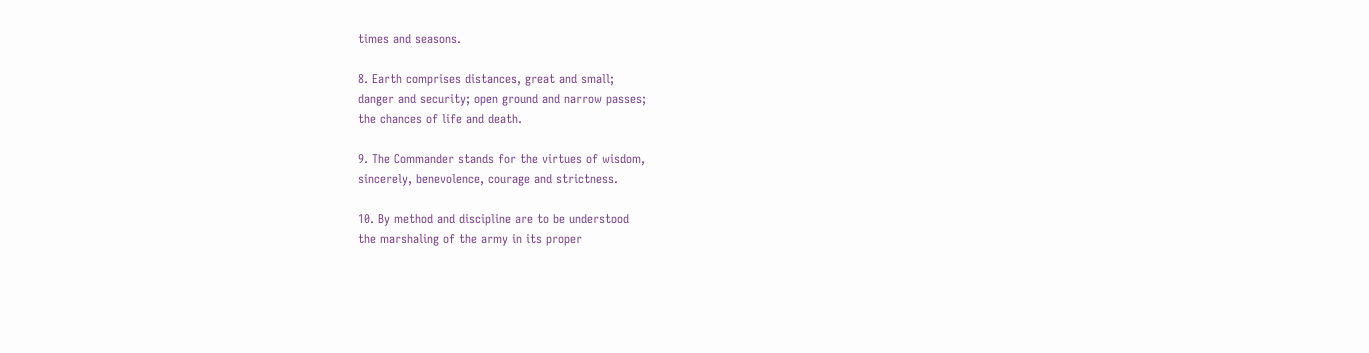times and seasons.

8. Earth comprises distances, great and small;
danger and security; open ground and narrow passes;
the chances of life and death.

9. The Commander stands for the virtues of wisdom,
sincerely, benevolence, courage and strictness.

10. By method and discipline are to be understood
the marshaling of the army in its proper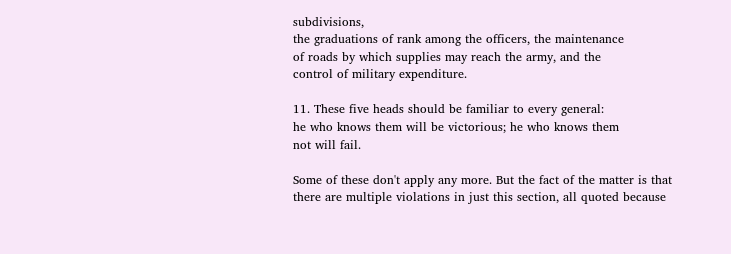subdivisions,
the graduations of rank among the officers, the maintenance
of roads by which supplies may reach the army, and the
control of military expenditure.

11. These five heads should be familiar to every general:
he who knows them will be victorious; he who knows them
not will fail.

Some of these don't apply any more. But the fact of the matter is that there are multiple violations in just this section, all quoted because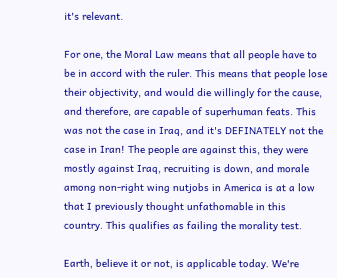it's relevant.

For one, the Moral Law means that all people have to be in accord with the ruler. This means that people lose their objectivity, and would die willingly for the cause, and therefore, are capable of superhuman feats. This was not the case in Iraq, and it's DEFINATELY not the case in Iran! The people are against this, they were mostly against Iraq, recruiting is down, and morale among non-right wing nutjobs in America is at a low that I previously thought unfathomable in this country. This qualifies as failing the morality test.

Earth, believe it or not, is applicable today. We're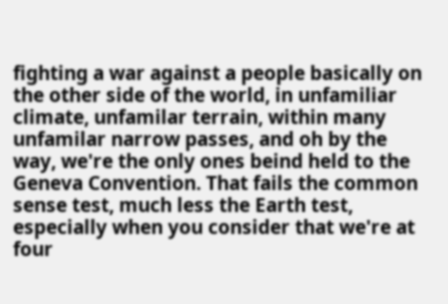fighting a war against a people basically on the other side of the world, in unfamiliar climate, unfamilar terrain, within many unfamilar narrow passes, and oh by the way, we're the only ones beind held to the Geneva Convention. That fails the common sense test, much less the Earth test, especially when you consider that we're at four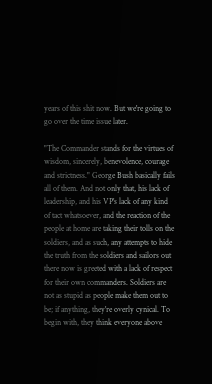years of this shit now. But we're going to go over the time issue later.

"The Commander stands for the virtues of wisdom, sincerely, benevolence, courage and strictness." George Bush basically fails all of them. And not only that, his lack of leadership, and his VP's lack of any kind of tact whatsoever, and the reaction of the people at home are taking their tolls on the soldiers, and as such, any attempts to hide the truth from the soldiers and sailors out there now is greeted with a lack of respect for their own commanders. Soldiers are not as stupid as people make them out to be; if anything, they're overly cynical. To begin with, they think everyone above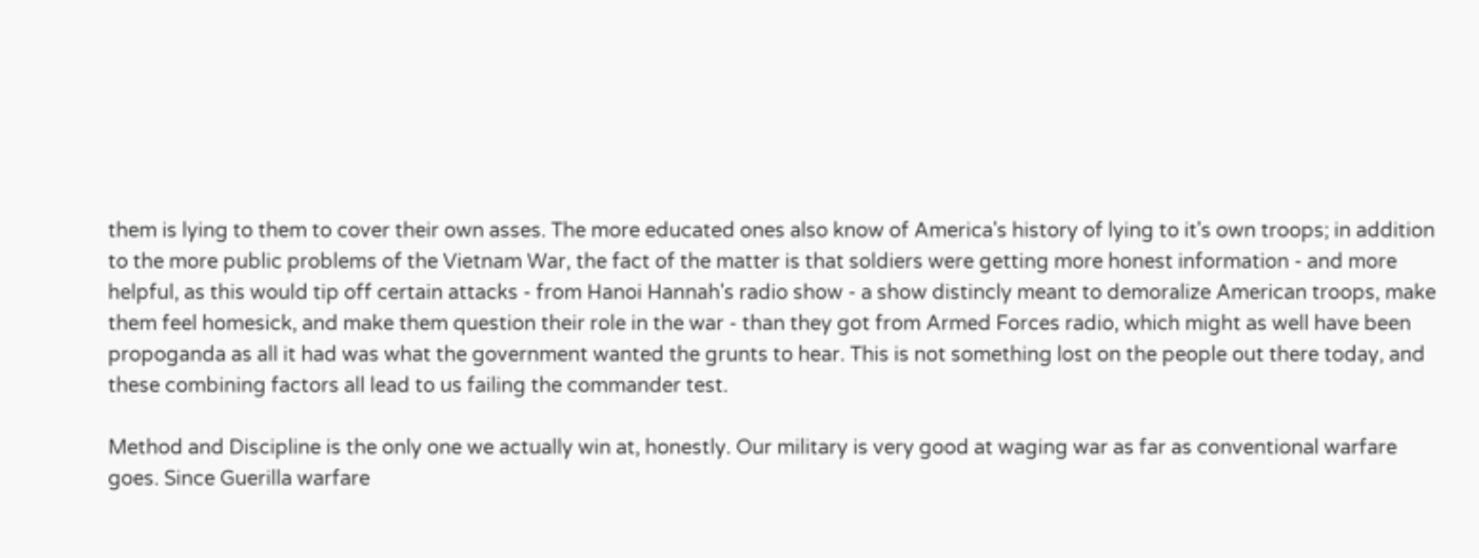them is lying to them to cover their own asses. The more educated ones also know of America's history of lying to it's own troops; in addition to the more public problems of the Vietnam War, the fact of the matter is that soldiers were getting more honest information - and more helpful, as this would tip off certain attacks - from Hanoi Hannah's radio show - a show distincly meant to demoralize American troops, make them feel homesick, and make them question their role in the war - than they got from Armed Forces radio, which might as well have been propoganda as all it had was what the government wanted the grunts to hear. This is not something lost on the people out there today, and these combining factors all lead to us failing the commander test.

Method and Discipline is the only one we actually win at, honestly. Our military is very good at waging war as far as conventional warfare goes. Since Guerilla warfare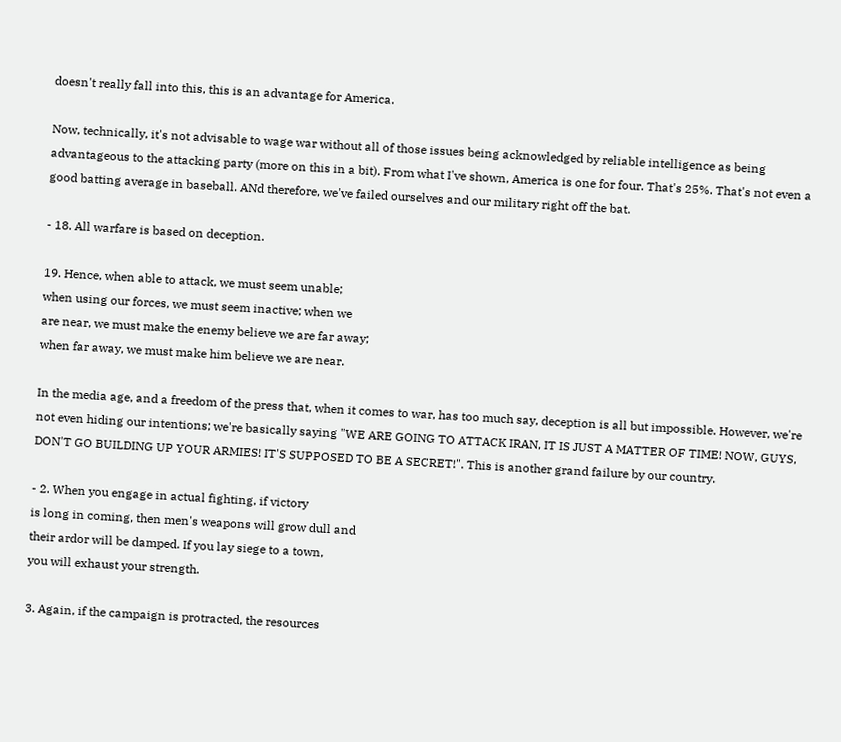doesn't really fall into this, this is an advantage for America.

Now, technically, it's not advisable to wage war without all of those issues being acknowledged by reliable intelligence as being advantageous to the attacking party (more on this in a bit). From what I've shown, America is one for four. That's 25%. That's not even a good batting average in baseball. ANd therefore, we've failed ourselves and our military right off the bat.

- 18. All warfare is based on deception.

19. Hence, when able to attack, we must seem unable;
when using our forces, we must seem inactive; when we
are near, we must make the enemy believe we are far away;
when far away, we must make him believe we are near.

In the media age, and a freedom of the press that, when it comes to war, has too much say, deception is all but impossible. However, we're not even hiding our intentions; we're basically saying "WE ARE GOING TO ATTACK IRAN, IT IS JUST A MATTER OF TIME! NOW, GUYS, DON'T GO BUILDING UP YOUR ARMIES! IT'S SUPPOSED TO BE A SECRET!". This is another grand failure by our country.

- 2. When you engage in actual fighting, if victory
is long in coming, then men's weapons will grow dull and
their ardor will be damped. If you lay siege to a town,
you will exhaust your strength.

3. Again, if the campaign is protracted, the resources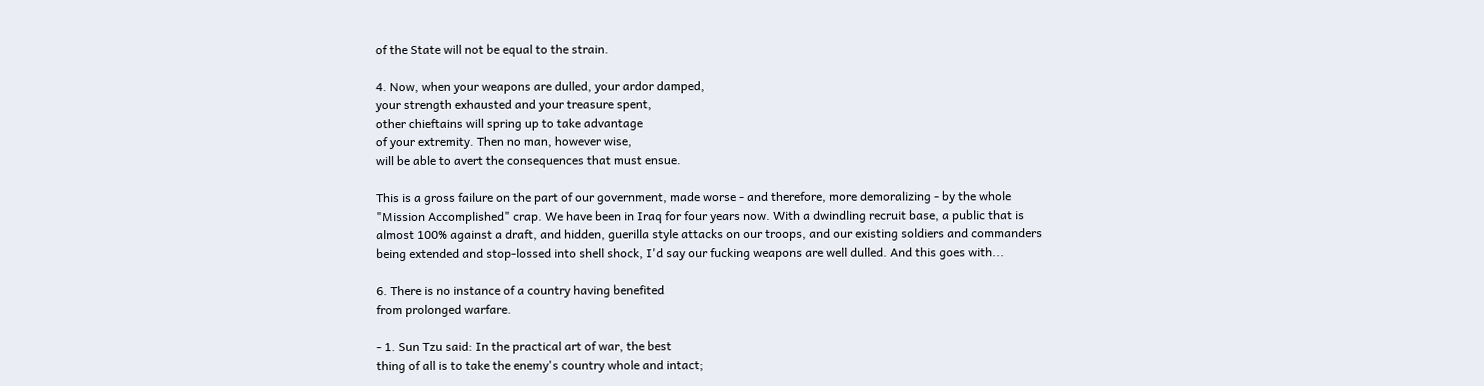of the State will not be equal to the strain.

4. Now, when your weapons are dulled, your ardor damped,
your strength exhausted and your treasure spent,
other chieftains will spring up to take advantage
of your extremity. Then no man, however wise,
will be able to avert the consequences that must ensue.

This is a gross failure on the part of our government, made worse - and therefore, more demoralizing - by the whole "Mission Accomplished" crap. We have been in Iraq for four years now. With a dwindling recruit base, a public that is almost 100% against a draft, and hidden, guerilla style attacks on our troops, and our existing soldiers and commanders being extended and stop-lossed into shell shock, I'd say our fucking weapons are well dulled. And this goes with...

6. There is no instance of a country having benefited
from prolonged warfare.

- 1. Sun Tzu said: In the practical art of war, the best
thing of all is to take the enemy's country whole and intact;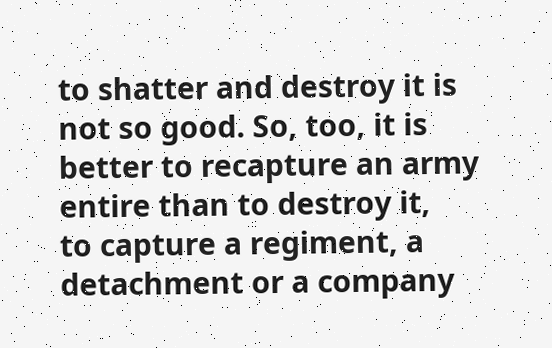to shatter and destroy it is not so good. So, too, it is
better to recapture an army entire than to destroy it,
to capture a regiment, a detachment or a company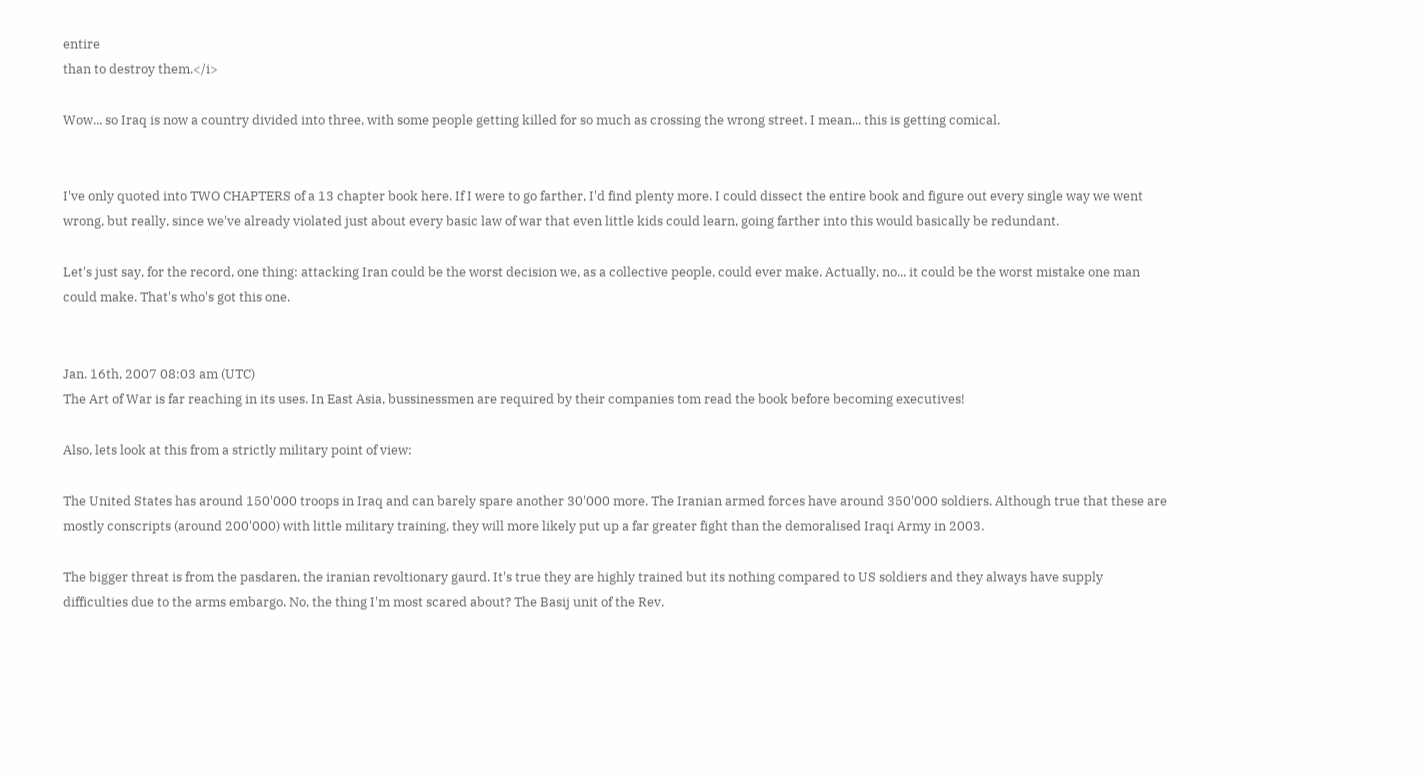entire
than to destroy them.</i>

Wow... so Iraq is now a country divided into three, with some people getting killed for so much as crossing the wrong street. I mean... this is getting comical.


I've only quoted into TWO CHAPTERS of a 13 chapter book here. If I were to go farther, I'd find plenty more. I could dissect the entire book and figure out every single way we went wrong, but really, since we've already violated just about every basic law of war that even little kids could learn, going farther into this would basically be redundant.

Let's just say, for the record, one thing: attacking Iran could be the worst decision we, as a collective people, could ever make. Actually, no... it could be the worst mistake one man could make. That's who's got this one.


Jan. 16th, 2007 08:03 am (UTC)
The Art of War is far reaching in its uses. In East Asia, bussinessmen are required by their companies tom read the book before becoming executives!

Also, lets look at this from a strictly military point of view:

The United States has around 150'000 troops in Iraq and can barely spare another 30'000 more. The Iranian armed forces have around 350'000 soldiers. Although true that these are mostly conscripts (around 200'000) with little military training, they will more likely put up a far greater fight than the demoralised Iraqi Army in 2003.

The bigger threat is from the pasdaren, the iranian revoltionary gaurd. It's true they are highly trained but its nothing compared to US soldiers and they always have supply difficulties due to the arms embargo. No, the thing I'm most scared about? The Basij unit of the Rev.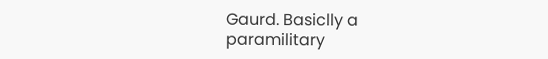Gaurd. Basiclly a paramilitary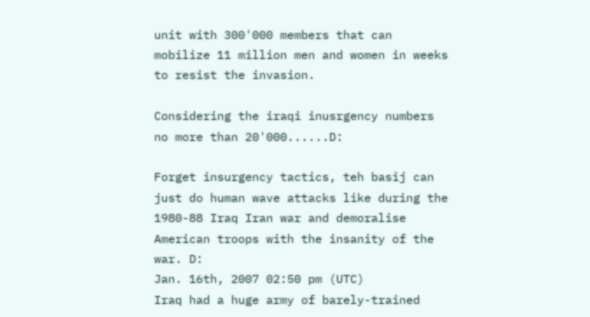unit with 300'000 members that can mobilize 11 million men and women in weeks to resist the invasion.

Considering the iraqi inusrgency numbers no more than 20'000......D:

Forget insurgency tactics, teh basij can just do human wave attacks like during the 1980-88 Iraq Iran war and demoralise American troops with the insanity of the war. D:
Jan. 16th, 2007 02:50 pm (UTC)
Iraq had a huge army of barely-trained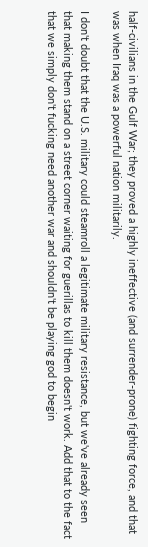half-civilians in the Gulf War; they proved a highly ineffective (and surrender-prone) fighting force, and that was when Iraq was a powerful nation militarily.

I don't doubt that the U.S. military could steamroll a legitimate military resistance, but we've already seen that making them stand on a street corner waiting for guerillas to kill them doesn't work. Add that to the fact that we simply don't fucking need another war and shouldn't be playing god to begin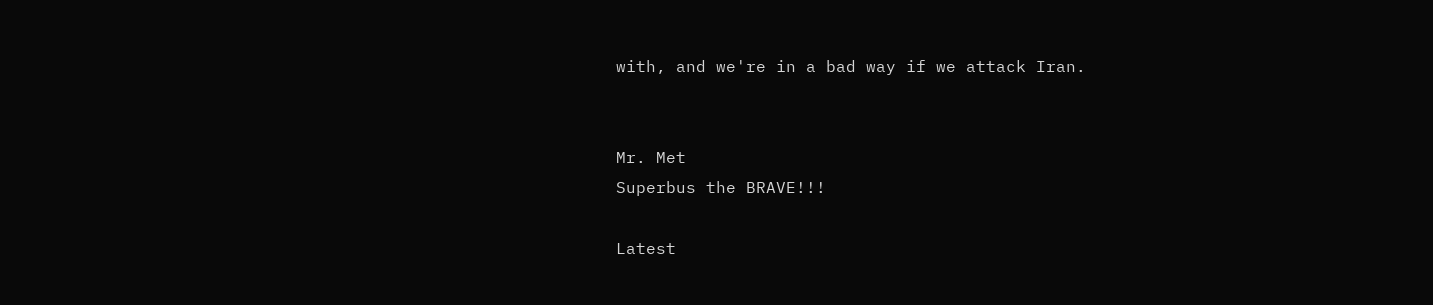with, and we're in a bad way if we attack Iran.


Mr. Met
Superbus the BRAVE!!!

Latest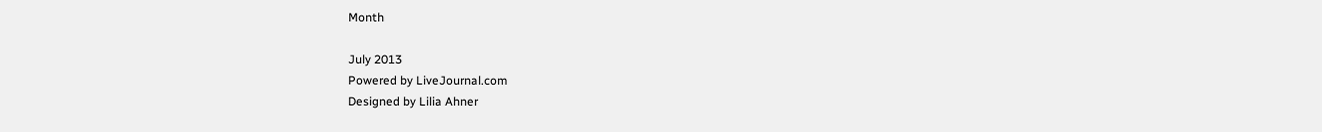Month

July 2013
Powered by LiveJournal.com
Designed by Lilia Ahner